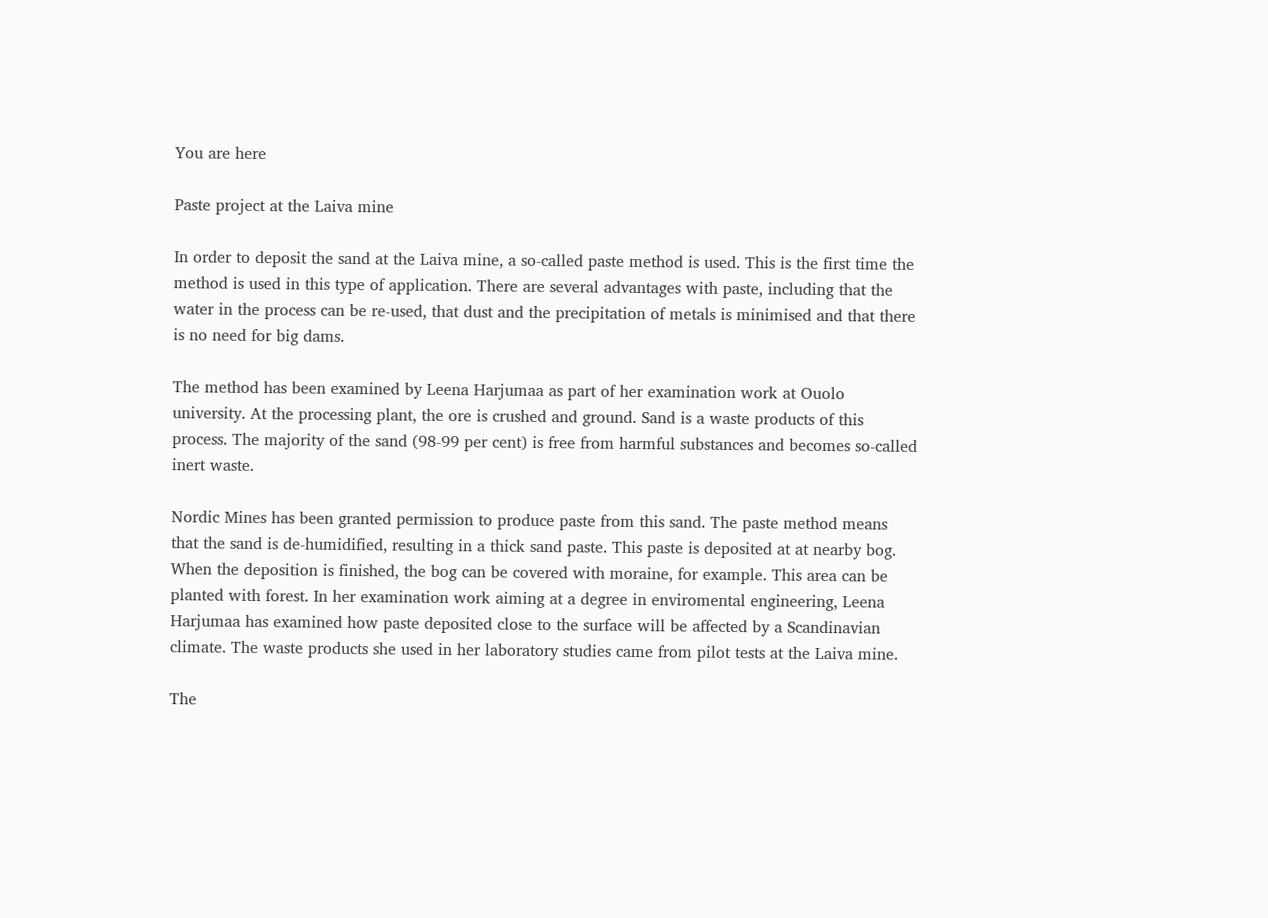You are here

Paste project at the Laiva mine

In order to deposit the sand at the Laiva mine, a so-called paste method is used. This is the first time the method is used in this type of application. There are several advantages with paste, including that the water in the process can be re-used, that dust and the precipitation of metals is minimised and that there is no need for big dams.

The method has been examined by Leena Harjumaa as part of her examination work at Ouolo university. At the processing plant, the ore is crushed and ground. Sand is a waste products of this process. The majority of the sand (98-99 per cent) is free from harmful substances and becomes so-called inert waste.

Nordic Mines has been granted permission to produce paste from this sand. The paste method means that the sand is de-humidified, resulting in a thick sand paste. This paste is deposited at at nearby bog. When the deposition is finished, the bog can be covered with moraine, for example. This area can be planted with forest. In her examination work aiming at a degree in enviromental engineering, Leena Harjumaa has examined how paste deposited close to the surface will be affected by a Scandinavian climate. The waste products she used in her laboratory studies came from pilot tests at the Laiva mine.

The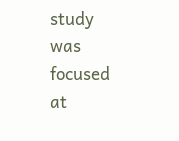study was focused at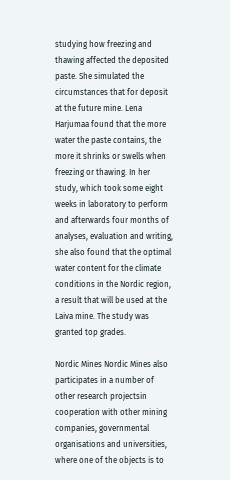studying how freezing and thawing affected the deposited paste. She simulated the circumstances that for deposit at the future mine. Lena Harjumaa found that the more water the paste contains, the more it shrinks or swells when freezing or thawing. In her study, which took some eight weeks in laboratory to perform and afterwards four months of analyses, evaluation and writing, she also found that the optimal water content for the climate conditions in the Nordic region, a result that will be used at the Laiva mine. The study was granted top grades.

Nordic Mines Nordic Mines also participates in a number of other research projectsin cooperation with other mining companies, governmental organisations and universities, where one of the objects is to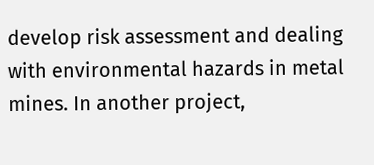develop risk assessment and dealing with environmental hazards in metal mines. In another project,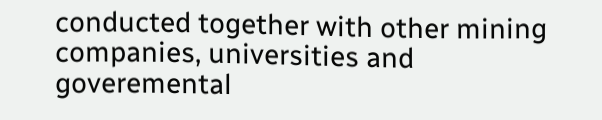conducted together with other mining companies, universities and goveremental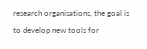research organisations, the goal is to develop new tools for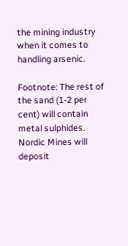the mining industry when it comes to handling arsenic.

Footnote: The rest of the sand (1-2 per cent) will contain metal sulphides. Nordic Mines will deposit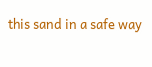this sand in a safe way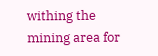withing the mining area for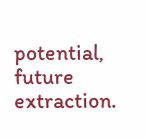potential, future extraction.